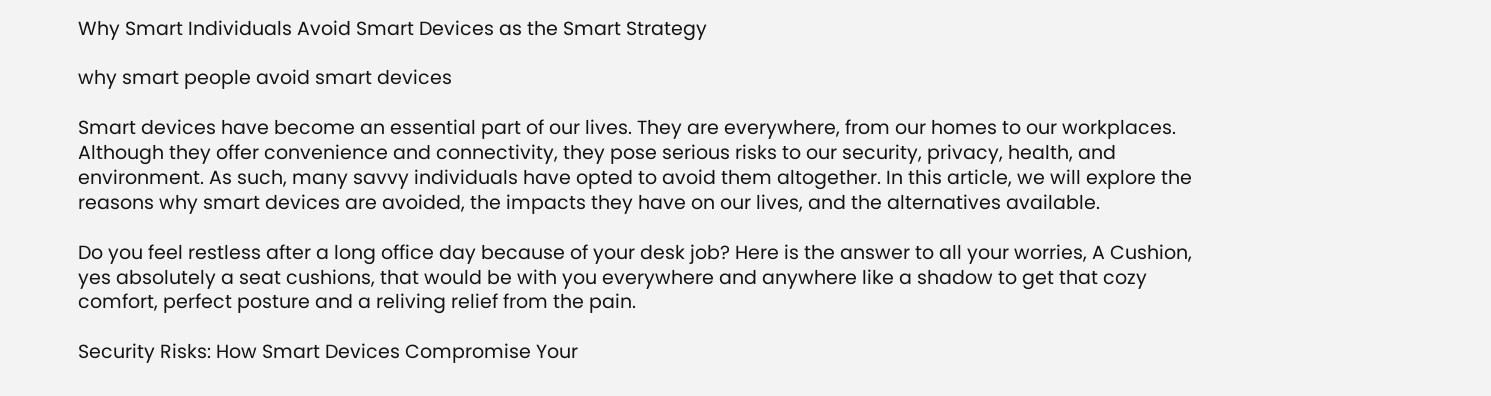Why Smart Individuals Avoid Smart Devices as the Smart Strategy

why smart people avoid smart devices

Smart devices have become an essential part of our lives. They are everywhere, from our homes to our workplaces. Although they offer convenience and connectivity, they pose serious risks to our security, privacy, health, and environment. As such, many savvy individuals have opted to avoid them altogether. In this article, we will explore the reasons why smart devices are avoided, the impacts they have on our lives, and the alternatives available.

Do you feel restless after a long office day because of your desk job? Here is the answer to all your worries, A Cushion, yes absolutely a seat cushions, that would be with you everywhere and anywhere like a shadow to get that cozy comfort, perfect posture and a reliving relief from the pain.

Security Risks: How Smart Devices Compromise Your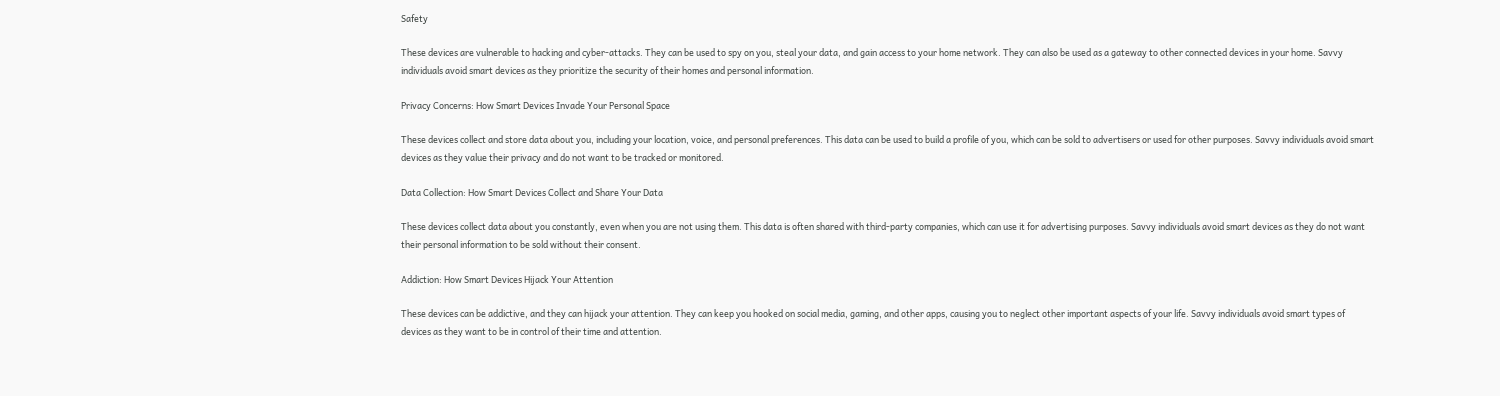Safety

These devices are vulnerable to hacking and cyber-attacks. They can be used to spy on you, steal your data, and gain access to your home network. They can also be used as a gateway to other connected devices in your home. Savvy individuals avoid smart devices as they prioritize the security of their homes and personal information.

Privacy Concerns: How Smart Devices Invade Your Personal Space

These devices collect and store data about you, including your location, voice, and personal preferences. This data can be used to build a profile of you, which can be sold to advertisers or used for other purposes. Savvy individuals avoid smart devices as they value their privacy and do not want to be tracked or monitored.

Data Collection: How Smart Devices Collect and Share Your Data

These devices collect data about you constantly, even when you are not using them. This data is often shared with third-party companies, which can use it for advertising purposes. Savvy individuals avoid smart devices as they do not want their personal information to be sold without their consent.

Addiction: How Smart Devices Hijack Your Attention

These devices can be addictive, and they can hijack your attention. They can keep you hooked on social media, gaming, and other apps, causing you to neglect other important aspects of your life. Savvy individuals avoid smart types of devices as they want to be in control of their time and attention.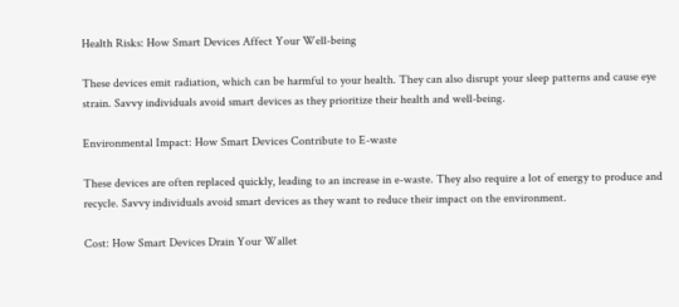Health Risks: How Smart Devices Affect Your Well-being

These devices emit radiation, which can be harmful to your health. They can also disrupt your sleep patterns and cause eye strain. Savvy individuals avoid smart devices as they prioritize their health and well-being.

Environmental Impact: How Smart Devices Contribute to E-waste

These devices are often replaced quickly, leading to an increase in e-waste. They also require a lot of energy to produce and recycle. Savvy individuals avoid smart devices as they want to reduce their impact on the environment.

Cost: How Smart Devices Drain Your Wallet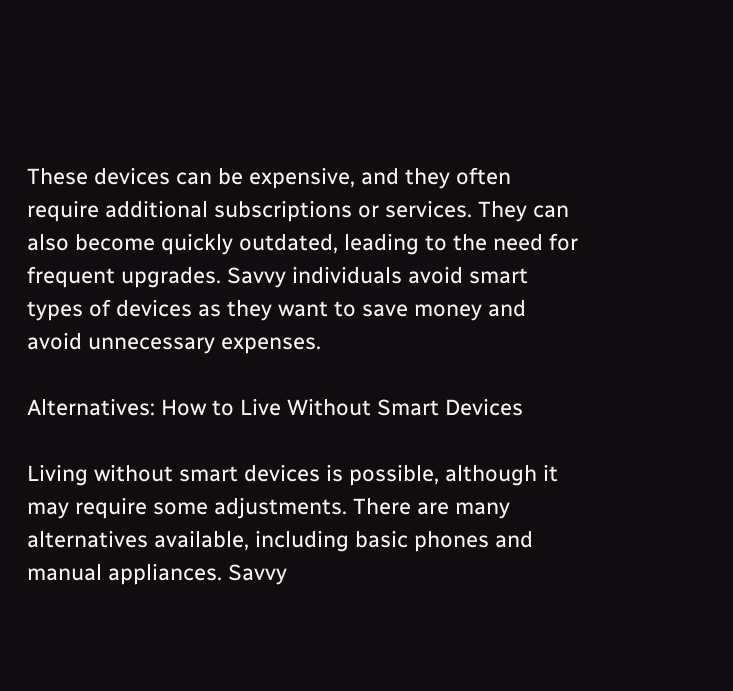These devices can be expensive, and they often require additional subscriptions or services. They can also become quickly outdated, leading to the need for frequent upgrades. Savvy individuals avoid smart types of devices as they want to save money and avoid unnecessary expenses.

Alternatives: How to Live Without Smart Devices

Living without smart devices is possible, although it may require some adjustments. There are many alternatives available, including basic phones and manual appliances. Savvy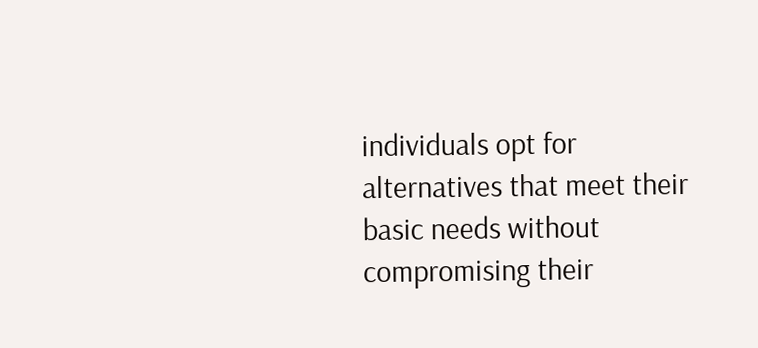individuals opt for alternatives that meet their basic needs without compromising their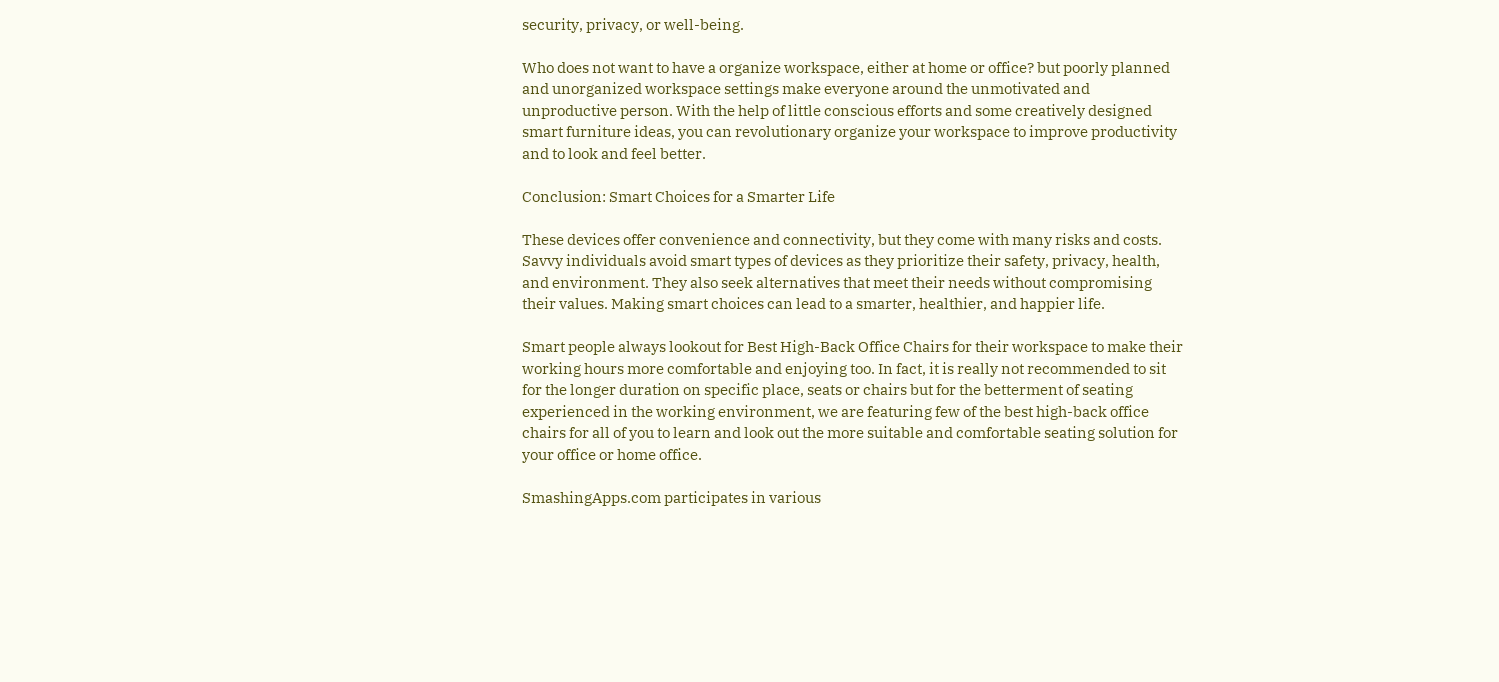security, privacy, or well-being.

Who does not want to have a organize workspace, either at home or office? but poorly planned and unorganized workspace settings make everyone around the unmotivated and unproductive person. With the help of little conscious efforts and some creatively designed smart furniture ideas, you can revolutionary organize your workspace to improve productivity and to look and feel better.

Conclusion: Smart Choices for a Smarter Life

These devices offer convenience and connectivity, but they come with many risks and costs. Savvy individuals avoid smart types of devices as they prioritize their safety, privacy, health, and environment. They also seek alternatives that meet their needs without compromising their values. Making smart choices can lead to a smarter, healthier, and happier life.

Smart people always lookout for Best High-Back Office Chairs for their workspace to make their working hours more comfortable and enjoying too. In fact, it is really not recommended to sit for the longer duration on specific place, seats or chairs but for the betterment of seating experienced in the working environment, we are featuring few of the best high-back office chairs for all of you to learn and look out the more suitable and comfortable seating solution for your office or home office.

SmashingApps.com participates in various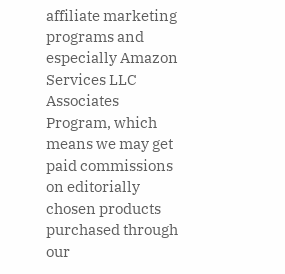affiliate marketing programs and especially Amazon Services LLC Associates Program, which means we may get paid commissions on editorially chosen products purchased through our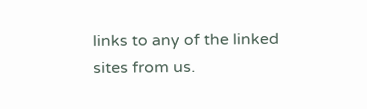links to any of the linked sites from us.